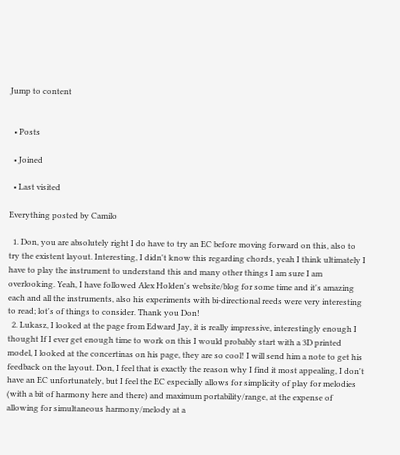Jump to content


  • Posts

  • Joined

  • Last visited

Everything posted by Camilo

  1. Don, you are absolutely right I do have to try an EC before moving forward on this, also to try the existent layout. Interesting, I didn't know this regarding chords, yeah I think ultimately I have to play the instrument to understand this and many other things I am sure I am overlooking. Yeah, I have followed Alex Holden's website/blog for some time and it's amazing each and all the instruments, also his experiments with bi-directional reeds were very interesting to read; lot's of things to consider. Thank you Don!
  2. Lukasz, I looked at the page from Edward Jay, it is really impressive, interestingly enough I thought If I ever get enough time to work on this I would probably start with a 3D printed model, I looked at the concertinas on his page, they are so cool! I will send him a note to get his feedback on the layout. Don, I feel that is exactly the reason why I find it most appealing, I don't have an EC unfortunately, but I feel the EC especially allows for simplicity of play for melodies (with a bit of harmony here and there) and maximum portability/range, at the expense of allowing for simultaneous harmony/melody at a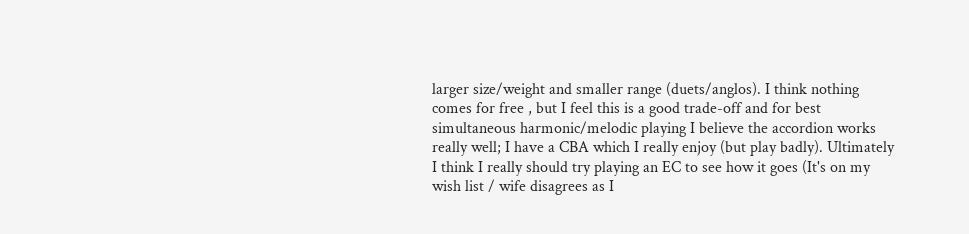larger size/weight and smaller range (duets/anglos). I think nothing comes for free , but I feel this is a good trade-off and for best simultaneous harmonic/melodic playing I believe the accordion works really well; I have a CBA which I really enjoy (but play badly). Ultimately I think I really should try playing an EC to see how it goes (It's on my wish list / wife disagrees as I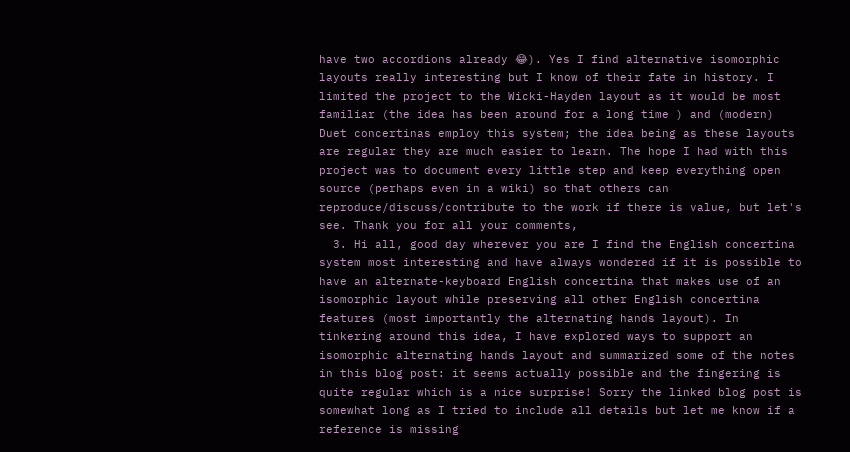have two accordions already 😂). Yes I find alternative isomorphic layouts really interesting but I know of their fate in history. I limited the project to the Wicki-Hayden layout as it would be most familiar (the idea has been around for a long time ) and (modern) Duet concertinas employ this system; the idea being as these layouts are regular they are much easier to learn. The hope I had with this project was to document every little step and keep everything open source (perhaps even in a wiki) so that others can reproduce/discuss/contribute to the work if there is value, but let's see. Thank you for all your comments,
  3. Hi all, good day wherever you are I find the English concertina system most interesting and have always wondered if it is possible to have an alternate-keyboard English concertina that makes use of an isomorphic layout while preserving all other English concertina features (most importantly the alternating hands layout). In tinkering around this idea, I have explored ways to support an isomorphic alternating hands layout and summarized some of the notes in this blog post: it seems actually possible and the fingering is quite regular which is a nice surprise! Sorry the linked blog post is somewhat long as I tried to include all details but let me know if a reference is missing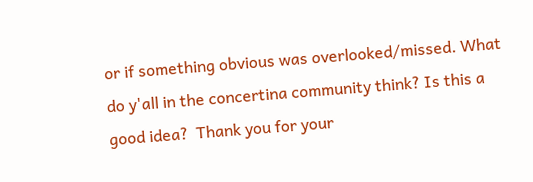or if something obvious was overlooked/missed. What do y'all in the concertina community think? Is this a good idea?  Thank you for your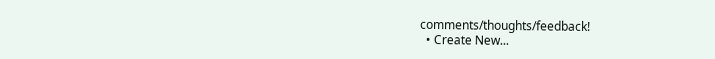comments/thoughts/feedback!
  • Create New...